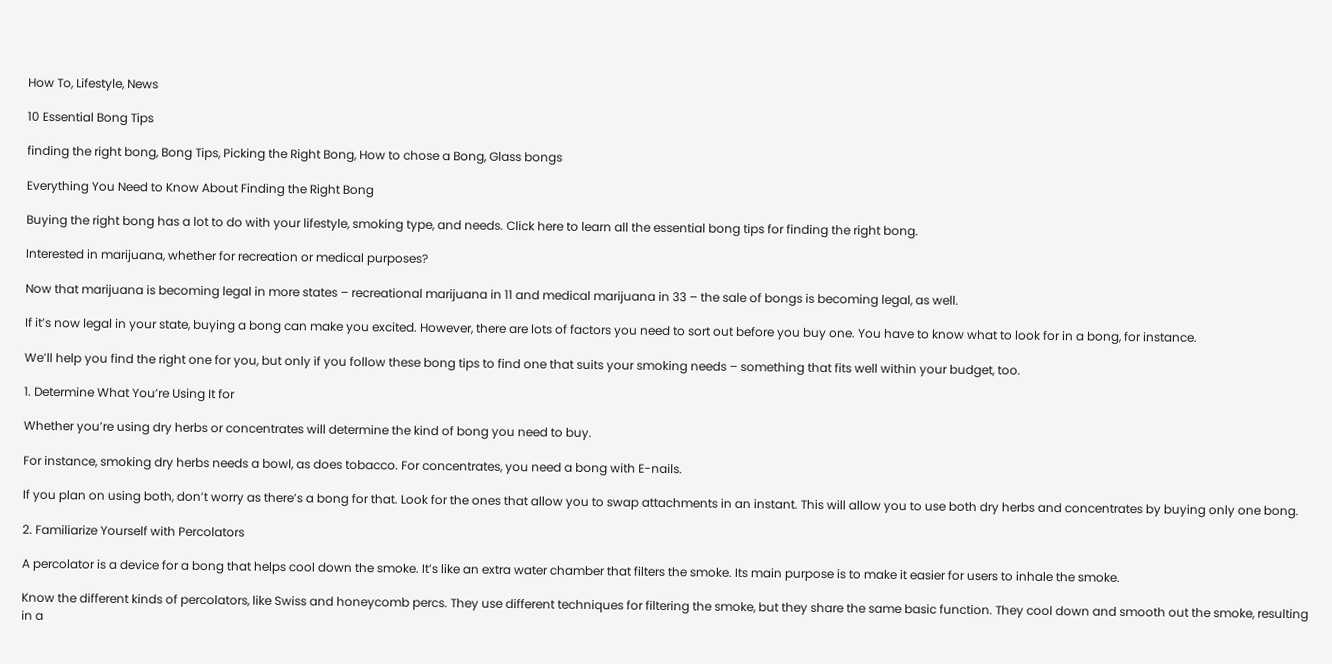How To, Lifestyle, News

10 Essential Bong Tips

finding the right bong, Bong Tips, Picking the Right Bong, How to chose a Bong, Glass bongs

Everything You Need to Know About Finding the Right Bong

Buying the right bong has a lot to do with your lifestyle, smoking type, and needs. Click here to learn all the essential bong tips for finding the right bong.

Interested in marijuana, whether for recreation or medical purposes?

Now that marijuana is becoming legal in more states – recreational marijuana in 11 and medical marijuana in 33 – the sale of bongs is becoming legal, as well.

If it’s now legal in your state, buying a bong can make you excited. However, there are lots of factors you need to sort out before you buy one. You have to know what to look for in a bong, for instance.

We’ll help you find the right one for you, but only if you follow these bong tips to find one that suits your smoking needs – something that fits well within your budget, too.

1. Determine What You’re Using It for

Whether you’re using dry herbs or concentrates will determine the kind of bong you need to buy.

For instance, smoking dry herbs needs a bowl, as does tobacco. For concentrates, you need a bong with E-nails.

If you plan on using both, don’t worry as there’s a bong for that. Look for the ones that allow you to swap attachments in an instant. This will allow you to use both dry herbs and concentrates by buying only one bong.

2. Familiarize Yourself with Percolators

A percolator is a device for a bong that helps cool down the smoke. It’s like an extra water chamber that filters the smoke. Its main purpose is to make it easier for users to inhale the smoke.

Know the different kinds of percolators, like Swiss and honeycomb percs. They use different techniques for filtering the smoke, but they share the same basic function. They cool down and smooth out the smoke, resulting in a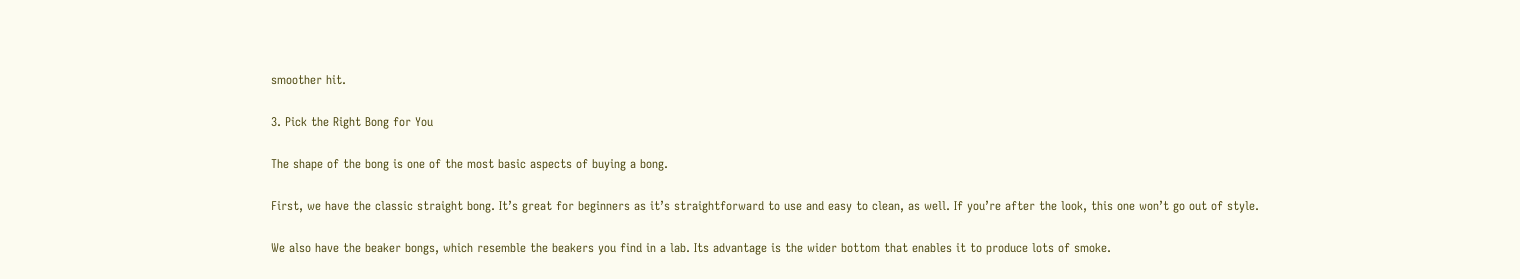smoother hit.

3. Pick the Right Bong for You

The shape of the bong is one of the most basic aspects of buying a bong.

First, we have the classic straight bong. It’s great for beginners as it’s straightforward to use and easy to clean, as well. If you’re after the look, this one won’t go out of style.

We also have the beaker bongs, which resemble the beakers you find in a lab. Its advantage is the wider bottom that enables it to produce lots of smoke.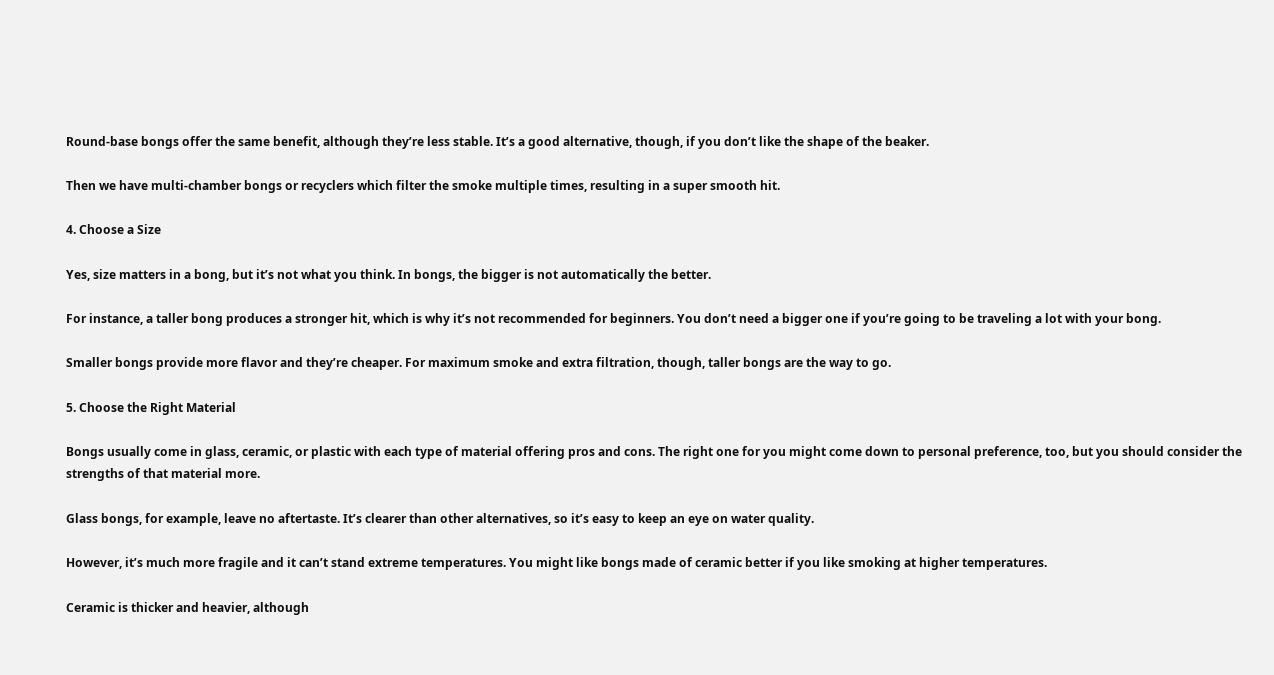Round-base bongs offer the same benefit, although they’re less stable. It’s a good alternative, though, if you don’t like the shape of the beaker.

Then we have multi-chamber bongs or recyclers which filter the smoke multiple times, resulting in a super smooth hit.

4. Choose a Size

Yes, size matters in a bong, but it’s not what you think. In bongs, the bigger is not automatically the better.

For instance, a taller bong produces a stronger hit, which is why it’s not recommended for beginners. You don’t need a bigger one if you’re going to be traveling a lot with your bong.

Smaller bongs provide more flavor and they’re cheaper. For maximum smoke and extra filtration, though, taller bongs are the way to go.

5. Choose the Right Material

Bongs usually come in glass, ceramic, or plastic with each type of material offering pros and cons. The right one for you might come down to personal preference, too, but you should consider the strengths of that material more.

Glass bongs, for example, leave no aftertaste. It’s clearer than other alternatives, so it’s easy to keep an eye on water quality.

However, it’s much more fragile and it can’t stand extreme temperatures. You might like bongs made of ceramic better if you like smoking at higher temperatures.

Ceramic is thicker and heavier, although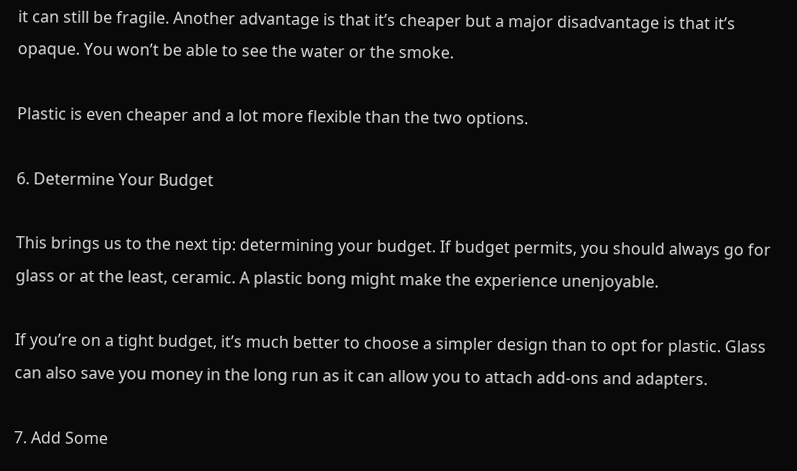it can still be fragile. Another advantage is that it’s cheaper but a major disadvantage is that it’s opaque. You won’t be able to see the water or the smoke.

Plastic is even cheaper and a lot more flexible than the two options.

6. Determine Your Budget

This brings us to the next tip: determining your budget. If budget permits, you should always go for glass or at the least, ceramic. A plastic bong might make the experience unenjoyable.

If you’re on a tight budget, it’s much better to choose a simpler design than to opt for plastic. Glass can also save you money in the long run as it can allow you to attach add-ons and adapters.

7. Add Some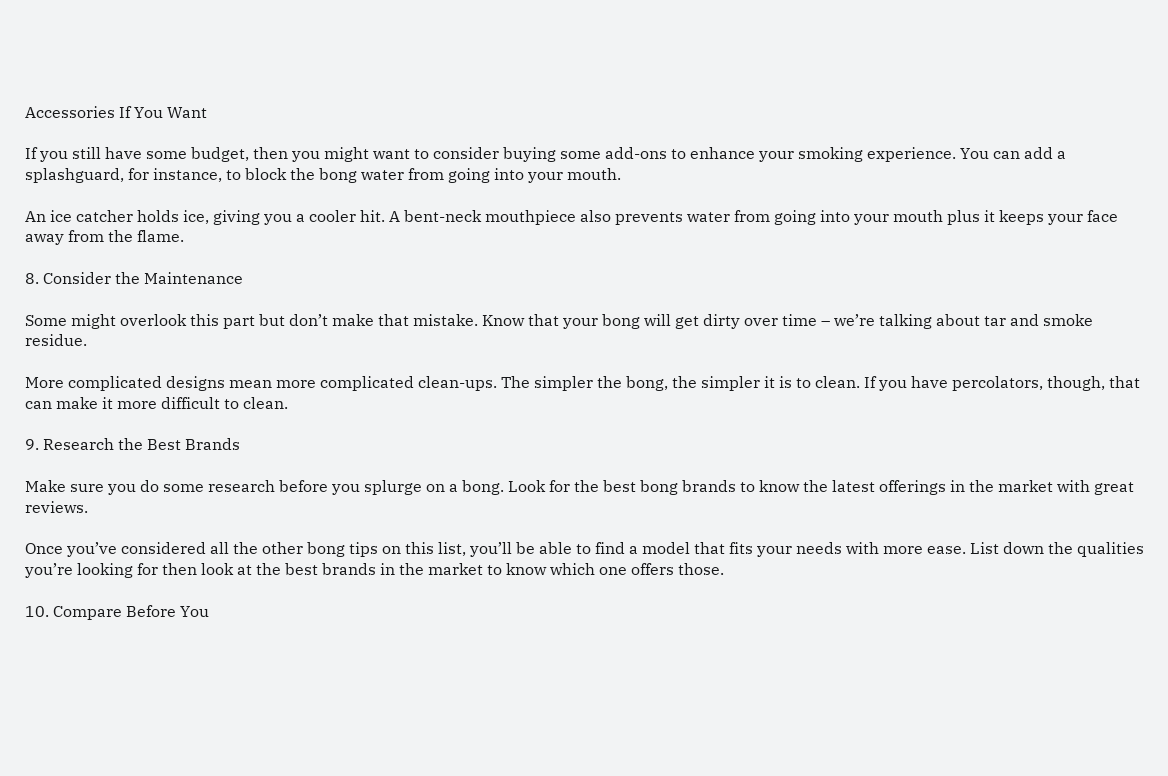Accessories If You Want

If you still have some budget, then you might want to consider buying some add-ons to enhance your smoking experience. You can add a splashguard, for instance, to block the bong water from going into your mouth.

An ice catcher holds ice, giving you a cooler hit. A bent-neck mouthpiece also prevents water from going into your mouth plus it keeps your face away from the flame.

8. Consider the Maintenance

Some might overlook this part but don’t make that mistake. Know that your bong will get dirty over time – we’re talking about tar and smoke residue.

More complicated designs mean more complicated clean-ups. The simpler the bong, the simpler it is to clean. If you have percolators, though, that can make it more difficult to clean.

9. Research the Best Brands

Make sure you do some research before you splurge on a bong. Look for the best bong brands to know the latest offerings in the market with great reviews.

Once you’ve considered all the other bong tips on this list, you’ll be able to find a model that fits your needs with more ease. List down the qualities you’re looking for then look at the best brands in the market to know which one offers those.

10. Compare Before You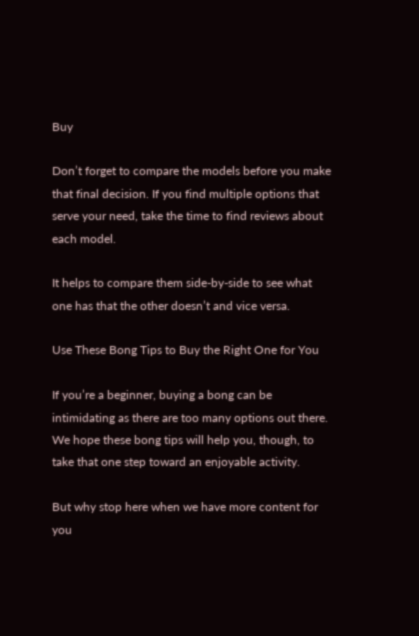Buy

Don’t forget to compare the models before you make that final decision. If you find multiple options that serve your need, take the time to find reviews about each model.

It helps to compare them side-by-side to see what one has that the other doesn’t and vice versa.

Use These Bong Tips to Buy the Right One for You

If you’re a beginner, buying a bong can be intimidating as there are too many options out there. We hope these bong tips will help you, though, to take that one step toward an enjoyable activity.

But why stop here when we have more content for you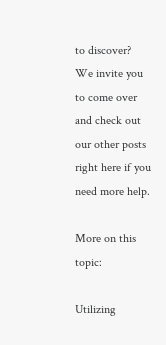to discover? We invite you to come over and check out our other posts right here if you need more help.

More on this topic:

Utilizing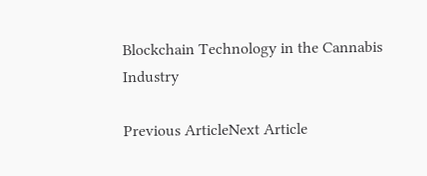Blockchain Technology in the Cannabis Industry

Previous ArticleNext Article